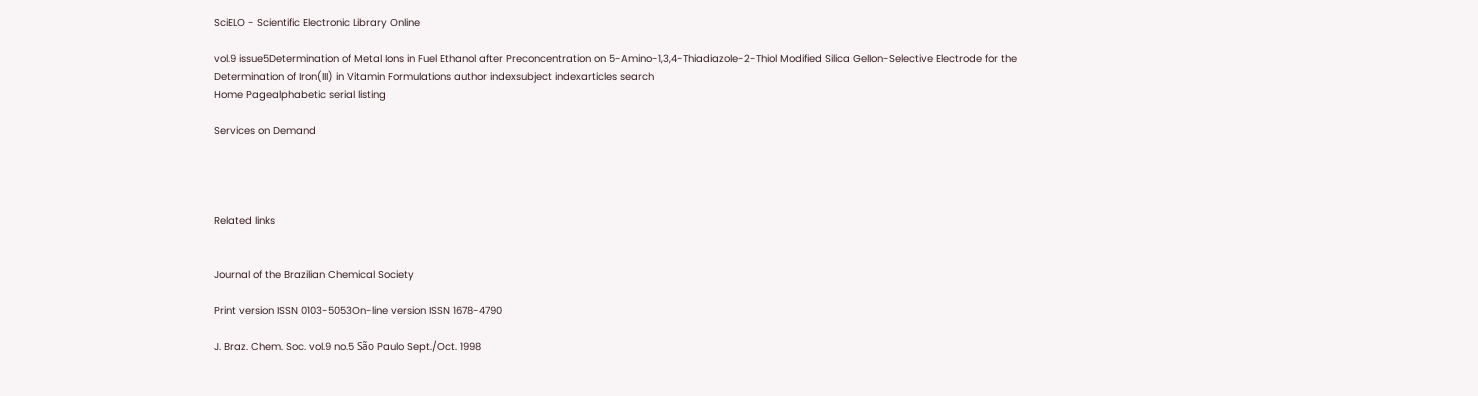SciELO - Scientific Electronic Library Online

vol.9 issue5Determination of Metal Ions in Fuel Ethanol after Preconcentration on 5-Amino-1,3,4-Thiadiazole-2-Thiol Modified Silica GelIon-Selective Electrode for the Determination of Iron(III) in Vitamin Formulations author indexsubject indexarticles search
Home Pagealphabetic serial listing

Services on Demand




Related links


Journal of the Brazilian Chemical Society

Print version ISSN 0103-5053On-line version ISSN 1678-4790

J. Braz. Chem. Soc. vol.9 no.5 São Paulo Sept./Oct. 1998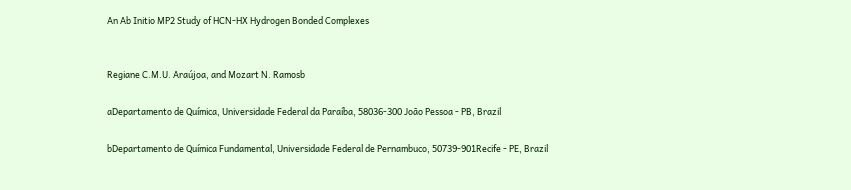An Ab Initio MP2 Study of HCN-HX Hydrogen Bonded Complexes


Regiane C.M.U. Araújoa, and Mozart N. Ramosb

aDepartamento de Química, Universidade Federal da Paraíba, 58036-300 João Pessoa - PB, Brazil

bDepartamento de Química Fundamental, Universidade Federal de Pernambuco, 50739-901Recife - PE, Brazil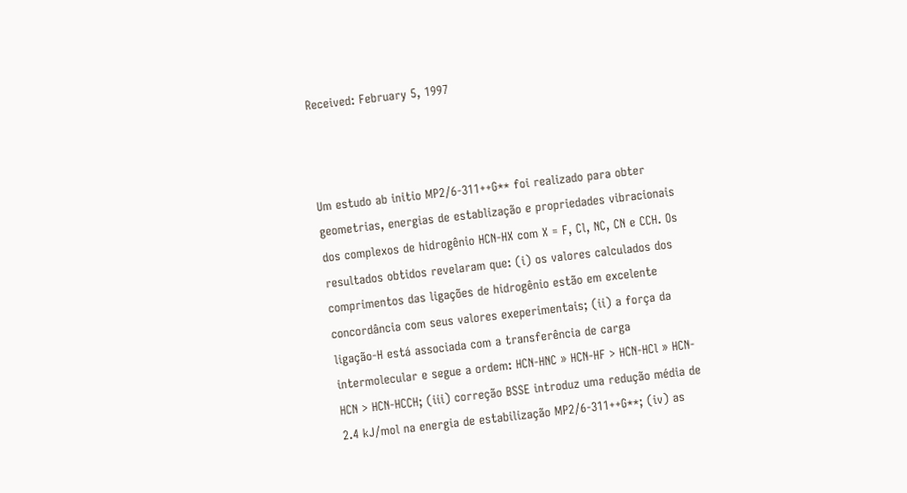Received: February 5, 1997



Um estudo ab initio MP2/6-311++G** foi realizado para obter geometrias, energias de establização e propriedades vibracionais dos complexos de hidrogênio HCN-HX com X = F, Cl, NC, CN e CCH. Os resultados obtidos revelaram que: (i) os valores calculados dos comprimentos das ligações de hidrogênio estão em excelente concordância com seus valores exeperimentais; (ii) a força da ligação-H está associada com a transferência de carga intermolecular e segue a ordem: HCN-HNC » HCN-HF > HCN-HCl » HCN-HCN > HCN-HCCH; (iii) correção BSSE introduz uma redução média de 2.4 kJ/mol na energia de estabilização MP2/6-311++G**; (iv) as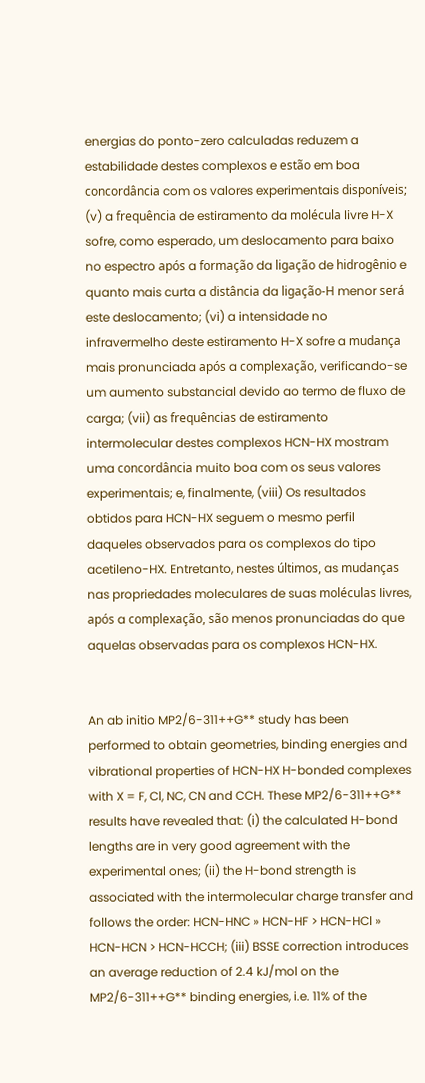energias do ponto-zero calculadas reduzem a estabilidade destes complexos e estão em boa concordância com os valores experimentais disponíveis; (v) a frequência de estiramento da molécula livre H-X sofre, como esperado, um deslocamento para baixo no espectro após a formação da ligação de hidrogênio e quanto mais curta a distância da ligação-H menor será este deslocamento; (vi) a intensidade no infravermelho deste estiramento H-X sofre a mudança mais pronunciada após a complexação, verificando-se um aumento substancial devido ao termo de fluxo de carga; (vii) as frequências de estiramento intermolecular destes complexos HCN-HX mostram uma concordância muito boa com os seus valores experimentais; e, finalmente, (viii) Os resultados obtidos para HCN-HX seguem o mesmo perfil daqueles observados para os complexos do tipo acetileno-HX. Entretanto, nestes últimos, as mudanças nas propriedades moleculares de suas moléculas livres, após a complexação, são menos pronunciadas do que aquelas observadas para os complexos HCN-HX.


An ab initio MP2/6-311++G** study has been performed to obtain geometries, binding energies and vibrational properties of HCN-HX H-bonded complexes with X = F, Cl, NC, CN and CCH. These MP2/6-311++G** results have revealed that: (i) the calculated H-bond lengths are in very good agreement with the experimental ones; (ii) the H-bond strength is associated with the intermolecular charge transfer and follows the order: HCN-HNC » HCN-HF > HCN-HCl » HCN-HCN > HCN-HCCH; (iii) BSSE correction introduces an average reduction of 2.4 kJ/mol on the MP2/6-311++G** binding energies, i.e. 11% of the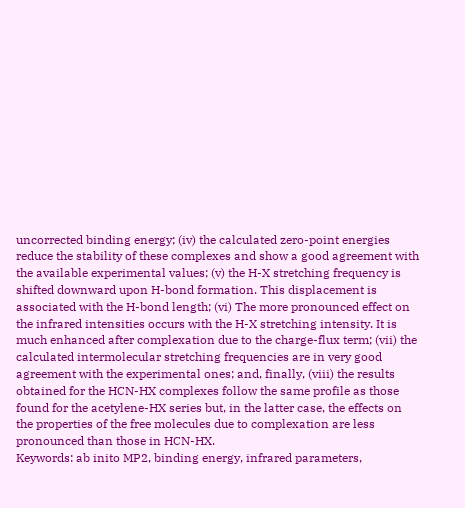uncorrected binding energy; (iv) the calculated zero-point energies reduce the stability of these complexes and show a good agreement with the available experimental values; (v) the H-X stretching frequency is shifted downward upon H-bond formation. This displacement is associated with the H-bond length; (vi) The more pronounced effect on the infrared intensities occurs with the H-X stretching intensity. It is much enhanced after complexation due to the charge-flux term; (vii) the calculated intermolecular stretching frequencies are in very good agreement with the experimental ones; and, finally, (viii) the results obtained for the HCN-HX complexes follow the same profile as those found for the acetylene-HX series but, in the latter case, the effects on the properties of the free molecules due to complexation are less pronounced than those in HCN-HX.
Keywords: ab inito MP2, binding energy, infrared parameters,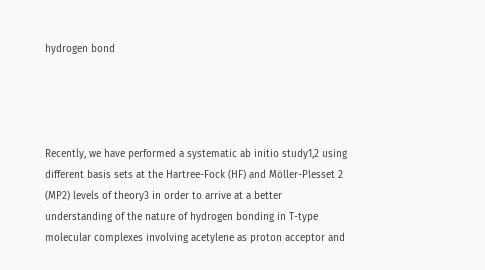hydrogen bond




Recently, we have performed a systematic ab initio study1,2 using different basis sets at the Hartree-Fock (HF) and Möller-Plesset 2 (MP2) levels of theory3 in order to arrive at a better understanding of the nature of hydrogen bonding in T-type molecular complexes involving acetylene as proton acceptor and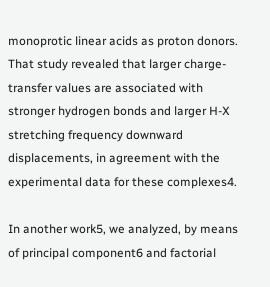monoprotic linear acids as proton donors. That study revealed that larger charge-transfer values are associated with stronger hydrogen bonds and larger H-X stretching frequency downward displacements, in agreement with the experimental data for these complexes4.

In another work5, we analyzed, by means of principal component6 and factorial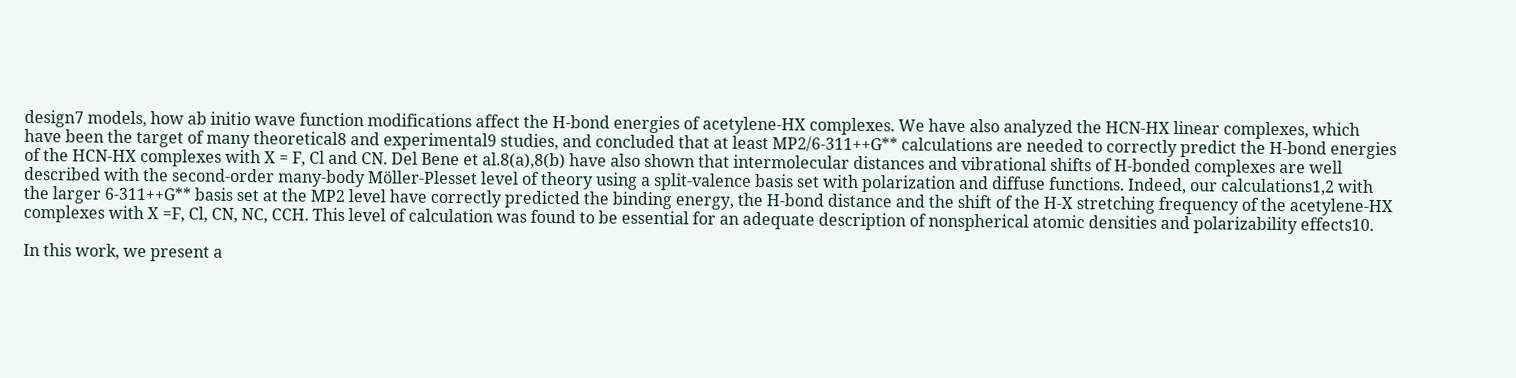design7 models, how ab initio wave function modifications affect the H-bond energies of acetylene-HX complexes. We have also analyzed the HCN-HX linear complexes, which have been the target of many theoretical8 and experimental9 studies, and concluded that at least MP2/6-311++G** calculations are needed to correctly predict the H-bond energies of the HCN-HX complexes with X = F, Cl and CN. Del Bene et al.8(a),8(b) have also shown that intermolecular distances and vibrational shifts of H-bonded complexes are well described with the second-order many-body Möller-Plesset level of theory using a split-valence basis set with polarization and diffuse functions. Indeed, our calculations1,2 with the larger 6-311++G** basis set at the MP2 level have correctly predicted the binding energy, the H-bond distance and the shift of the H-X stretching frequency of the acetylene-HX complexes with X =F, Cl, CN, NC, CCH. This level of calculation was found to be essential for an adequate description of nonspherical atomic densities and polarizability effects10.

In this work, we present a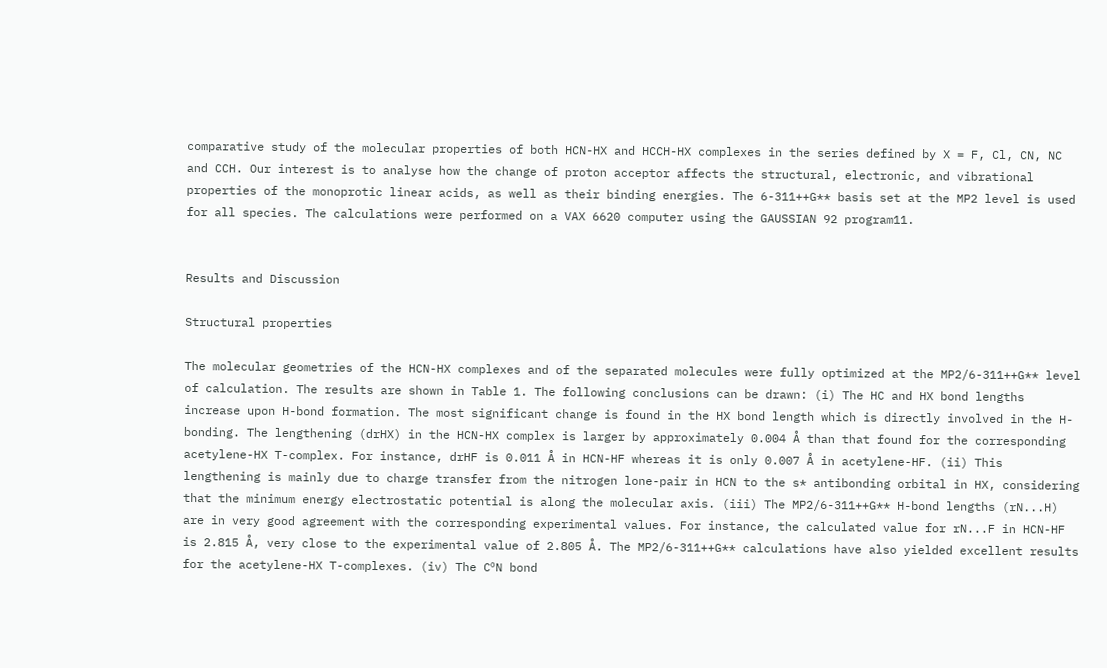comparative study of the molecular properties of both HCN-HX and HCCH-HX complexes in the series defined by X = F, Cl, CN, NC and CCH. Our interest is to analyse how the change of proton acceptor affects the structural, electronic, and vibrational properties of the monoprotic linear acids, as well as their binding energies. The 6-311++G** basis set at the MP2 level is used for all species. The calculations were performed on a VAX 6620 computer using the GAUSSIAN 92 program11.


Results and Discussion

Structural properties

The molecular geometries of the HCN-HX complexes and of the separated molecules were fully optimized at the MP2/6-311++G** level of calculation. The results are shown in Table 1. The following conclusions can be drawn: (i) The HC and HX bond lengths increase upon H-bond formation. The most significant change is found in the HX bond length which is directly involved in the H-bonding. The lengthening (drHX) in the HCN-HX complex is larger by approximately 0.004 Å than that found for the corresponding acetylene-HX T-complex. For instance, drHF is 0.011 Å in HCN-HF whereas it is only 0.007 Å in acetylene-HF. (ii) This lengthening is mainly due to charge transfer from the nitrogen lone-pair in HCN to the s* antibonding orbital in HX, considering that the minimum energy electrostatic potential is along the molecular axis. (iii) The MP2/6-311++G** H-bond lengths (rN...H) are in very good agreement with the corresponding experimental values. For instance, the calculated value for rN...F in HCN-HF is 2.815 Å, very close to the experimental value of 2.805 Å. The MP2/6-311++G** calculations have also yielded excellent results for the acetylene-HX T-complexes. (iv) The CºN bond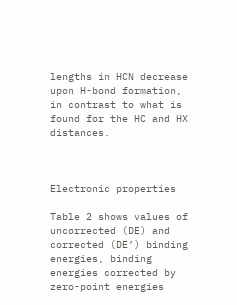lengths in HCN decrease upon H-bond formation, in contrast to what is found for the HC and HX distances.



Electronic properties

Table 2 shows values of uncorrected (DE) and corrected (DE’) binding energies, binding energies corrected by zero-point energies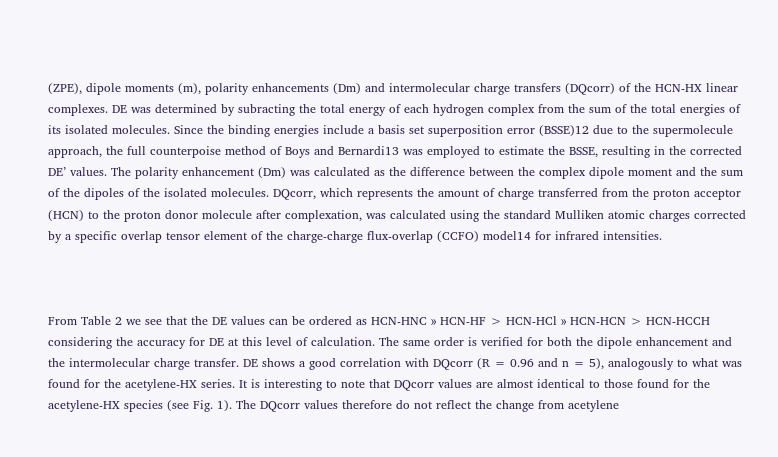(ZPE), dipole moments (m), polarity enhancements (Dm) and intermolecular charge transfers (DQcorr) of the HCN-HX linear complexes. DE was determined by subracting the total energy of each hydrogen complex from the sum of the total energies of its isolated molecules. Since the binding energies include a basis set superposition error (BSSE)12 due to the supermolecule approach, the full counterpoise method of Boys and Bernardi13 was employed to estimate the BSSE, resulting in the corrected DE’ values. The polarity enhancement (Dm) was calculated as the difference between the complex dipole moment and the sum of the dipoles of the isolated molecules. DQcorr, which represents the amount of charge transferred from the proton acceptor (HCN) to the proton donor molecule after complexation, was calculated using the standard Mulliken atomic charges corrected by a specific overlap tensor element of the charge-charge flux-overlap (CCFO) model14 for infrared intensities.



From Table 2 we see that the DE values can be ordered as HCN-HNC » HCN-HF > HCN-HCl » HCN-HCN > HCN-HCCH considering the accuracy for DE at this level of calculation. The same order is verified for both the dipole enhancement and the intermolecular charge transfer. DE shows a good correlation with DQcorr (R = 0.96 and n = 5), analogously to what was found for the acetylene-HX series. It is interesting to note that DQcorr values are almost identical to those found for the acetylene-HX species (see Fig. 1). The DQcorr values therefore do not reflect the change from acetylene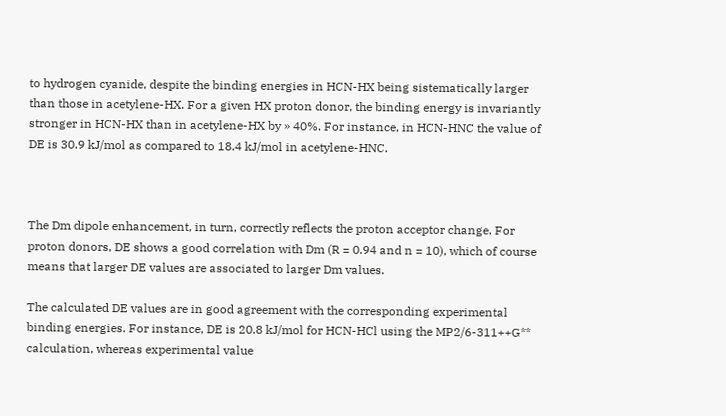to hydrogen cyanide, despite the binding energies in HCN-HX being sistematically larger than those in acetylene-HX. For a given HX proton donor, the binding energy is invariantly stronger in HCN-HX than in acetylene-HX by » 40%. For instance, in HCN-HNC the value of DE is 30.9 kJ/mol as compared to 18.4 kJ/mol in acetylene-HNC.



The Dm dipole enhancement, in turn, correctly reflects the proton acceptor change. For proton donors, DE shows a good correlation with Dm (R = 0.94 and n = 10), which of course means that larger DE values are associated to larger Dm values.

The calculated DE values are in good agreement with the corresponding experimental binding energies. For instance, DE is 20.8 kJ/mol for HCN-HCl using the MP2/6-311++G** calculation, whereas experimental value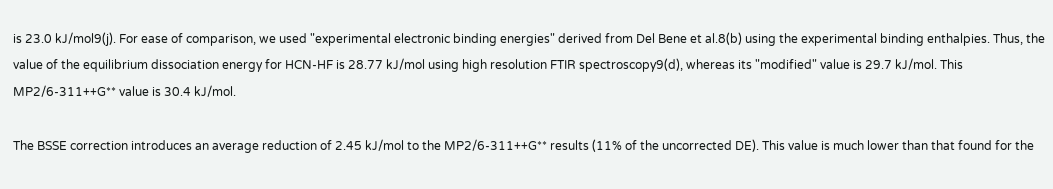is 23.0 kJ/mol9(j). For ease of comparison, we used "experimental electronic binding energies" derived from Del Bene et al.8(b) using the experimental binding enthalpies. Thus, the value of the equilibrium dissociation energy for HCN-HF is 28.77 kJ/mol using high resolution FTIR spectroscopy9(d), whereas its "modified" value is 29.7 kJ/mol. This MP2/6-311++G** value is 30.4 kJ/mol.

The BSSE correction introduces an average reduction of 2.45 kJ/mol to the MP2/6-311++G** results (11% of the uncorrected DE). This value is much lower than that found for the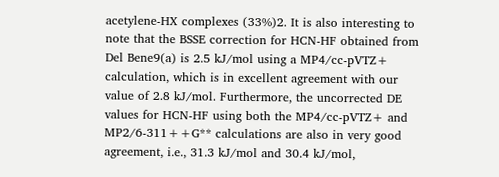acetylene-HX complexes (33%)2. It is also interesting to note that the BSSE correction for HCN-HF obtained from Del Bene9(a) is 2.5 kJ/mol using a MP4/cc-pVTZ+ calculation, which is in excellent agreement with our value of 2.8 kJ/mol. Furthermore, the uncorrected DE values for HCN-HF using both the MP4/cc-pVTZ+ and MP2/6-311++G** calculations are also in very good agreement, i.e., 31.3 kJ/mol and 30.4 kJ/mol,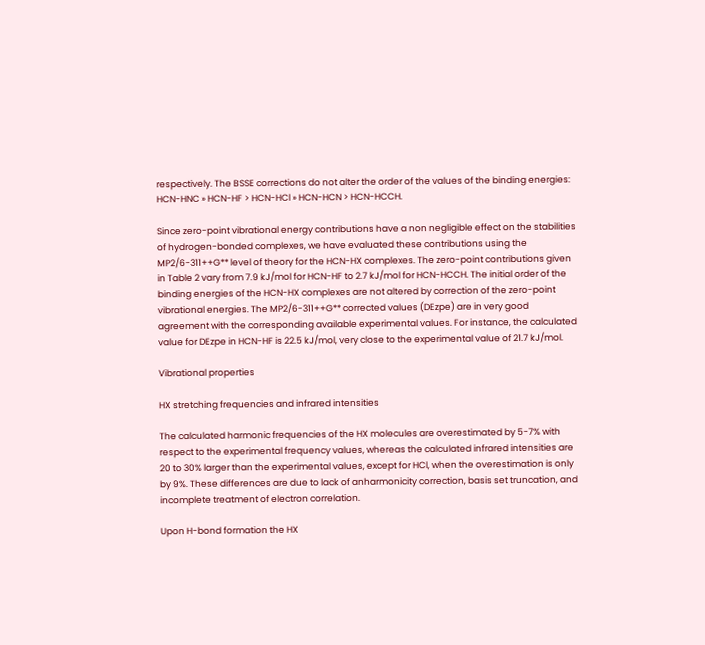respectively. The BSSE corrections do not alter the order of the values of the binding energies: HCN-HNC » HCN-HF > HCN-HCl » HCN-HCN > HCN-HCCH.

Since zero-point vibrational energy contributions have a non negligible effect on the stabilities of hydrogen-bonded complexes, we have evaluated these contributions using the MP2/6-311++G** level of theory for the HCN-HX complexes. The zero-point contributions given in Table 2 vary from 7.9 kJ/mol for HCN-HF to 2.7 kJ/mol for HCN-HCCH. The initial order of the binding energies of the HCN-HX complexes are not altered by correction of the zero-point vibrational energies. The MP2/6-311++G** corrected values (DEzpe) are in very good agreement with the corresponding available experimental values. For instance, the calculated value for DEzpe in HCN-HF is 22.5 kJ/mol, very close to the experimental value of 21.7 kJ/mol.

Vibrational properties

HX stretching frequencies and infrared intensities

The calculated harmonic frequencies of the HX molecules are overestimated by 5-7% with respect to the experimental frequency values, whereas the calculated infrared intensities are 20 to 30% larger than the experimental values, except for HCl, when the overestimation is only by 9%. These differences are due to lack of anharmonicity correction, basis set truncation, and incomplete treatment of electron correlation.

Upon H-bond formation the HX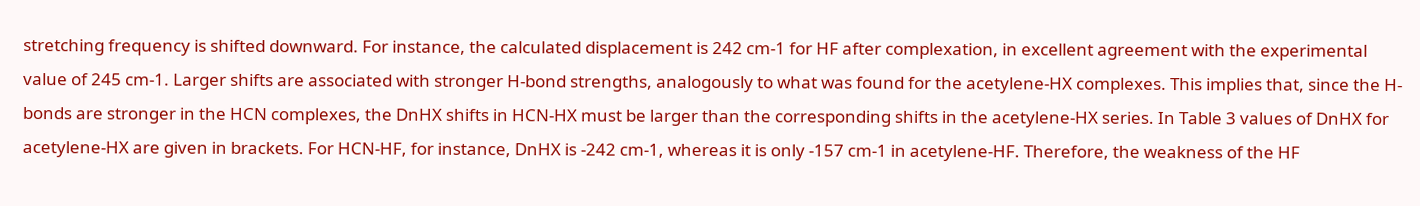stretching frequency is shifted downward. For instance, the calculated displacement is 242 cm-1 for HF after complexation, in excellent agreement with the experimental value of 245 cm-1. Larger shifts are associated with stronger H-bond strengths, analogously to what was found for the acetylene-HX complexes. This implies that, since the H-bonds are stronger in the HCN complexes, the DnHX shifts in HCN-HX must be larger than the corresponding shifts in the acetylene-HX series. In Table 3 values of DnHX for acetylene-HX are given in brackets. For HCN-HF, for instance, DnHX is -242 cm-1, whereas it is only -157 cm-1 in acetylene-HF. Therefore, the weakness of the HF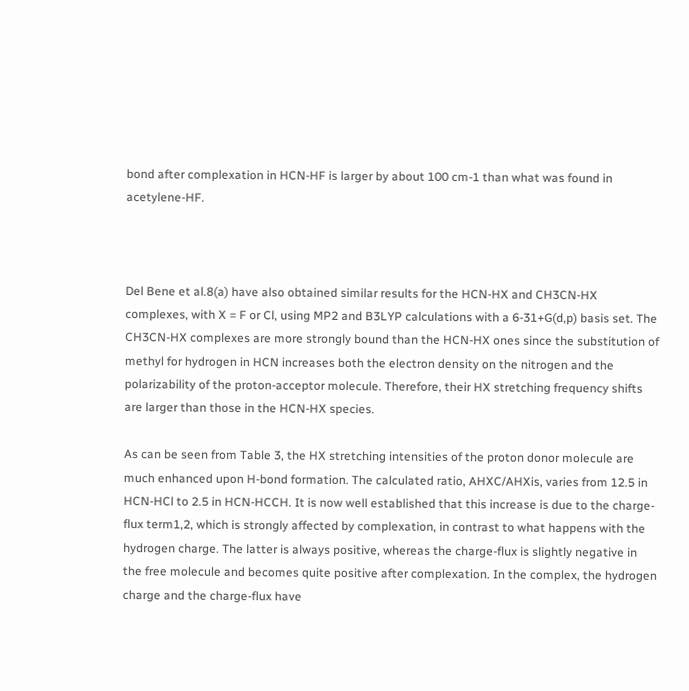bond after complexation in HCN-HF is larger by about 100 cm-1 than what was found in acetylene-HF.



Del Bene et al.8(a) have also obtained similar results for the HCN-HX and CH3CN-HX complexes, with X = F or Cl, using MP2 and B3LYP calculations with a 6-31+G(d,p) basis set. The CH3CN-HX complexes are more strongly bound than the HCN-HX ones since the substitution of methyl for hydrogen in HCN increases both the electron density on the nitrogen and the polarizability of the proton-acceptor molecule. Therefore, their HX stretching frequency shifts are larger than those in the HCN-HX species.

As can be seen from Table 3, the HX stretching intensities of the proton donor molecule are much enhanced upon H-bond formation. The calculated ratio, AHXC/AHXis, varies from 12.5 in HCN-HCl to 2.5 in HCN-HCCH. It is now well established that this increase is due to the charge-flux term1,2, which is strongly affected by complexation, in contrast to what happens with the hydrogen charge. The latter is always positive, whereas the charge-flux is slightly negative in the free molecule and becomes quite positive after complexation. In the complex, the hydrogen charge and the charge-flux have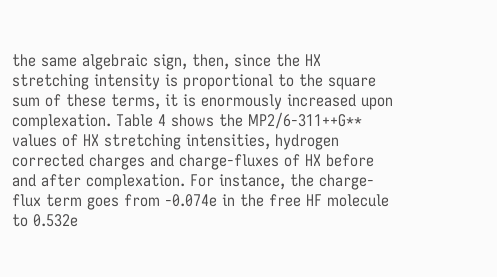the same algebraic sign, then, since the HX stretching intensity is proportional to the square sum of these terms, it is enormously increased upon complexation. Table 4 shows the MP2/6-311++G** values of HX stretching intensities, hydrogen corrected charges and charge-fluxes of HX before and after complexation. For instance, the charge-flux term goes from -0.074e in the free HF molecule to 0.532e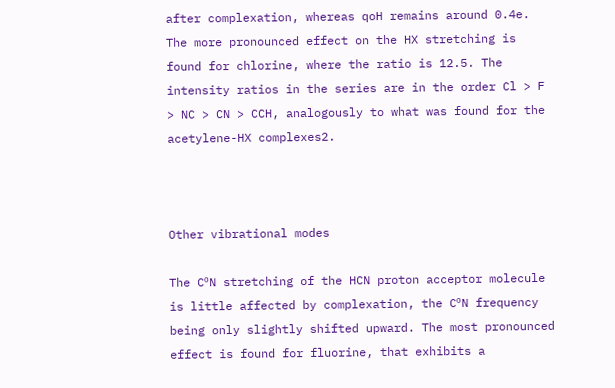after complexation, whereas qoH remains around 0.4e. The more pronounced effect on the HX stretching is found for chlorine, where the ratio is 12.5. The intensity ratios in the series are in the order Cl > F > NC > CN > CCH, analogously to what was found for the acetylene-HX complexes2.



Other vibrational modes

The CºN stretching of the HCN proton acceptor molecule is little affected by complexation, the CºN frequency being only slightly shifted upward. The most pronounced effect is found for fluorine, that exhibits a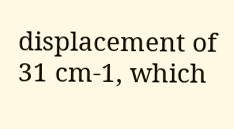displacement of 31 cm-1, which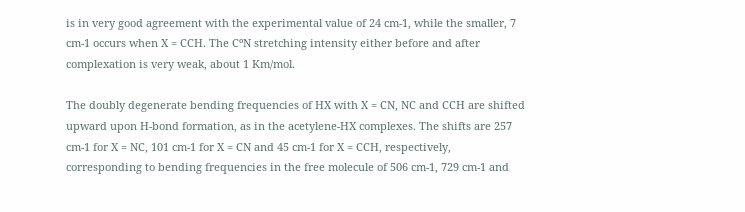is in very good agreement with the experimental value of 24 cm-1, while the smaller, 7 cm-1 occurs when X = CCH. The CºN stretching intensity either before and after complexation is very weak, about 1 Km/mol.

The doubly degenerate bending frequencies of HX with X = CN, NC and CCH are shifted upward upon H-bond formation, as in the acetylene-HX complexes. The shifts are 257 cm-1 for X = NC, 101 cm-1 for X = CN and 45 cm-1 for X = CCH, respectively, corresponding to bending frequencies in the free molecule of 506 cm-1, 729 cm-1 and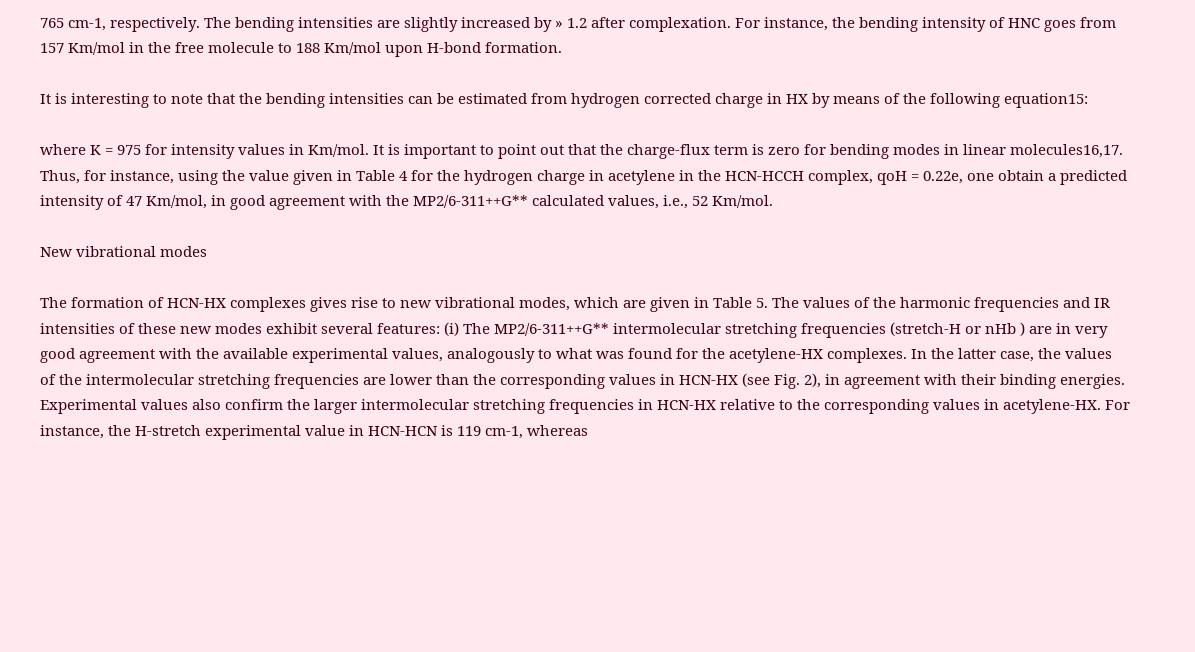765 cm-1, respectively. The bending intensities are slightly increased by » 1.2 after complexation. For instance, the bending intensity of HNC goes from 157 Km/mol in the free molecule to 188 Km/mol upon H-bond formation.

It is interesting to note that the bending intensities can be estimated from hydrogen corrected charge in HX by means of the following equation15:

where K = 975 for intensity values in Km/mol. It is important to point out that the charge-flux term is zero for bending modes in linear molecules16,17. Thus, for instance, using the value given in Table 4 for the hydrogen charge in acetylene in the HCN-HCCH complex, qoH = 0.22e, one obtain a predicted intensity of 47 Km/mol, in good agreement with the MP2/6-311++G** calculated values, i.e., 52 Km/mol.

New vibrational modes

The formation of HCN-HX complexes gives rise to new vibrational modes, which are given in Table 5. The values of the harmonic frequencies and IR intensities of these new modes exhibit several features: (i) The MP2/6-311++G** intermolecular stretching frequencies (stretch-H or nHb ) are in very good agreement with the available experimental values, analogously to what was found for the acetylene-HX complexes. In the latter case, the values of the intermolecular stretching frequencies are lower than the corresponding values in HCN-HX (see Fig. 2), in agreement with their binding energies. Experimental values also confirm the larger intermolecular stretching frequencies in HCN-HX relative to the corresponding values in acetylene-HX. For instance, the H-stretch experimental value in HCN-HCN is 119 cm-1, whereas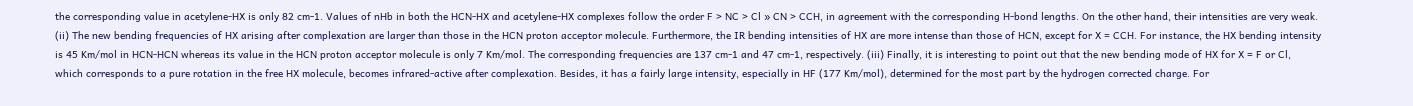the corresponding value in acetylene-HX is only 82 cm-1. Values of nHb in both the HCN-HX and acetylene-HX complexes follow the order F > NC > Cl » CN > CCH, in agreement with the corresponding H-bond lengths. On the other hand, their intensities are very weak. (ii) The new bending frequencies of HX arising after complexation are larger than those in the HCN proton acceptor molecule. Furthermore, the IR bending intensities of HX are more intense than those of HCN, except for X = CCH. For instance, the HX bending intensity is 45 Km/mol in HCN-HCN whereas its value in the HCN proton acceptor molecule is only 7 Km/mol. The corresponding frequencies are 137 cm-1 and 47 cm-1, respectively. (iii) Finally, it is interesting to point out that the new bending mode of HX for X = F or Cl, which corresponds to a pure rotation in the free HX molecule, becomes infrared-active after complexation. Besides, it has a fairly large intensity, especially in HF (177 Km/mol), determined for the most part by the hydrogen corrected charge. For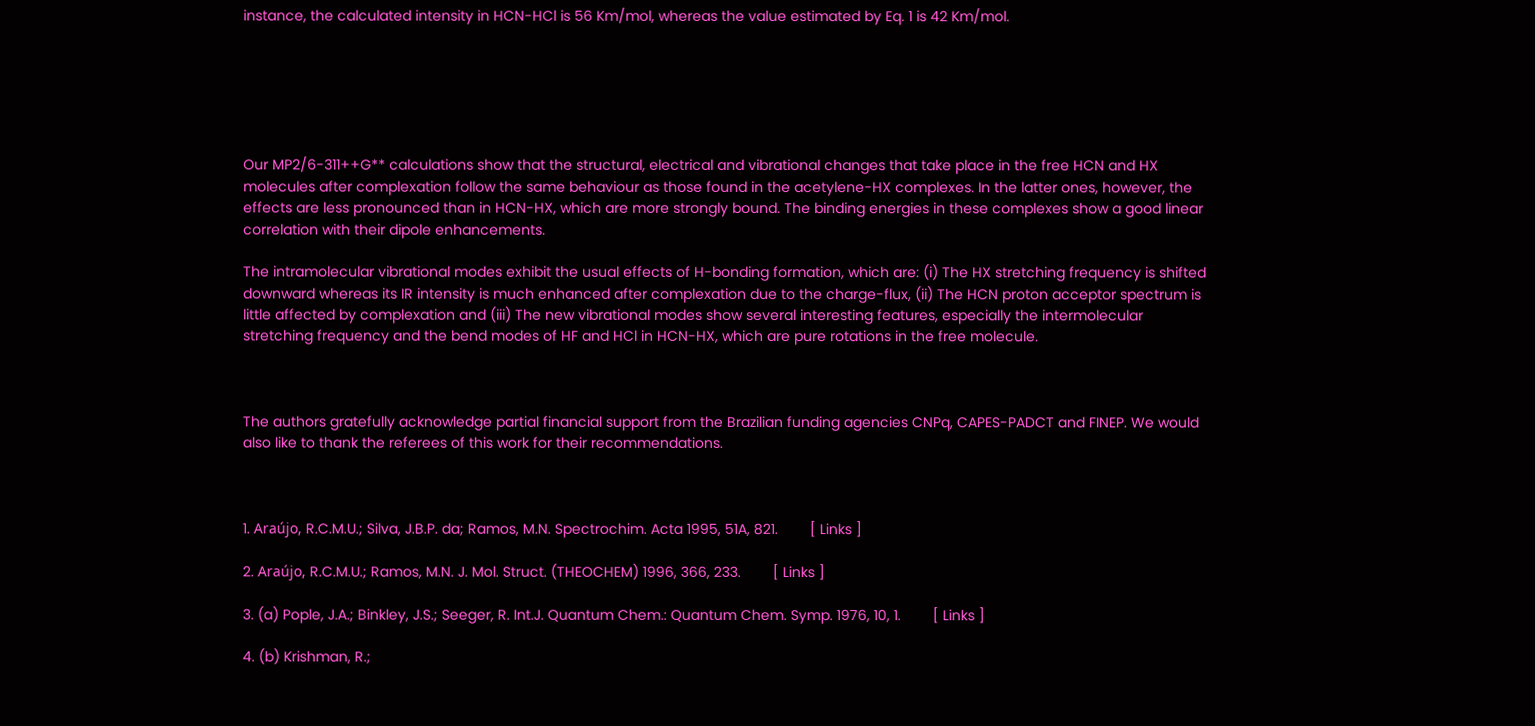instance, the calculated intensity in HCN-HCl is 56 Km/mol, whereas the value estimated by Eq. 1 is 42 Km/mol.






Our MP2/6-311++G** calculations show that the structural, electrical and vibrational changes that take place in the free HCN and HX molecules after complexation follow the same behaviour as those found in the acetylene-HX complexes. In the latter ones, however, the effects are less pronounced than in HCN-HX, which are more strongly bound. The binding energies in these complexes show a good linear correlation with their dipole enhancements.

The intramolecular vibrational modes exhibit the usual effects of H-bonding formation, which are: (i) The HX stretching frequency is shifted downward whereas its IR intensity is much enhanced after complexation due to the charge-flux, (ii) The HCN proton acceptor spectrum is little affected by complexation and (iii) The new vibrational modes show several interesting features, especially the intermolecular stretching frequency and the bend modes of HF and HCl in HCN-HX, which are pure rotations in the free molecule.



The authors gratefully acknowledge partial financial support from the Brazilian funding agencies CNPq, CAPES-PADCT and FINEP. We would also like to thank the referees of this work for their recommendations.



1. Araújo, R.C.M.U.; Silva, J.B.P. da; Ramos, M.N. Spectrochim. Acta 1995, 51A, 821.        [ Links ]

2. Araújo, R.C.M.U.; Ramos, M.N. J. Mol. Struct. (THEOCHEM) 1996, 366, 233.        [ Links ]

3. (a) Pople, J.A.; Binkley, J.S.; Seeger, R. Int.J. Quantum Chem.: Quantum Chem. Symp. 1976, 10, 1.        [ Links ]

4. (b) Krishman, R.;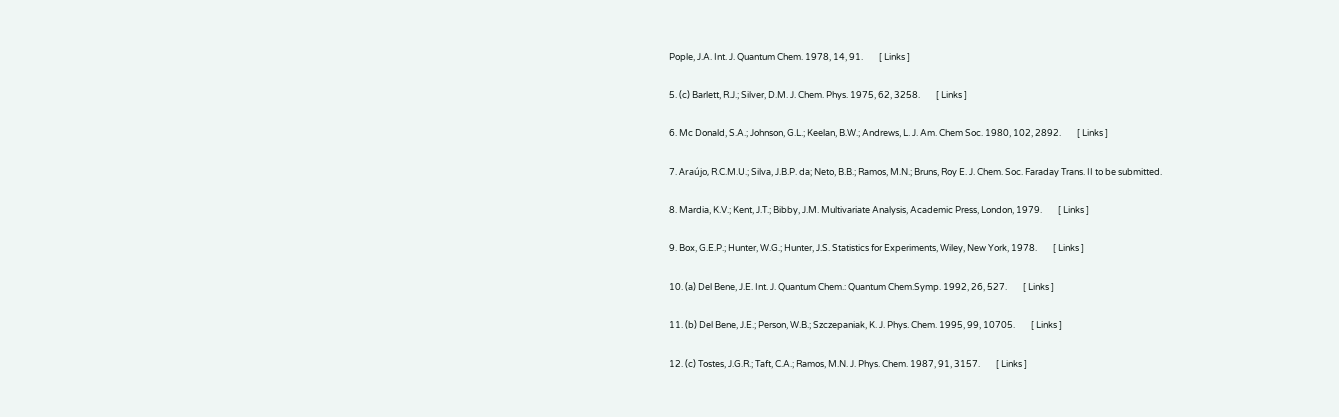Pople, J.A. Int. J. Quantum Chem. 1978, 14, 91.        [ Links ]

5. (c) Barlett, R.J.; Silver, D.M. J. Chem. Phys. 1975, 62, 3258.        [ Links ]

6. Mc Donald, S.A.; Johnson, G.L.; Keelan, B.W.; Andrews, L. J. Am. Chem Soc. 1980, 102, 2892.        [ Links ]

7. Araújo, R.C.M.U.; Silva, J.B.P. da; Neto, B.B.; Ramos, M.N.; Bruns, Roy E. J. Chem. Soc. Faraday Trans. II to be submitted.

8. Mardia, K.V.; Kent, J.T.; Bibby, J.M. Multivariate Analysis, Academic Press, London, 1979.        [ Links ]

9. Box, G.E.P.; Hunter, W.G.; Hunter, J.S. Statistics for Experiments, Wiley, New York, 1978.        [ Links ]

10. (a) Del Bene, J.E. Int. J. Quantum Chem.: Quantum Chem.Symp. 1992, 26, 527.        [ Links ]

11. (b) Del Bene, J.E.; Person, W.B.; Szczepaniak, K. J. Phys. Chem. 1995, 99, 10705.        [ Links ]

12. (c) Tostes, J.G.R.; Taft, C.A.; Ramos, M.N. J. Phys. Chem. 1987, 91, 3157.        [ Links ]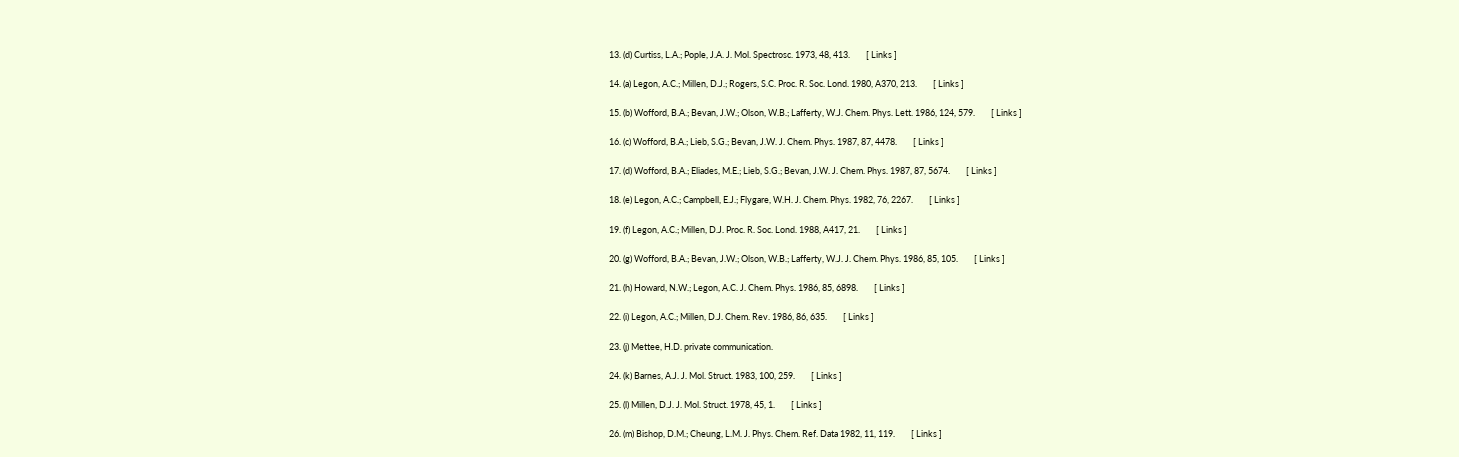13. (d) Curtiss, L.A.; Pople, J.A. J. Mol. Spectrosc. 1973, 48, 413.        [ Links ]

14. (a) Legon, A.C.; Millen, D.J.; Rogers, S.C. Proc. R. Soc. Lond. 1980, A370, 213.        [ Links ]

15. (b) Wofford, B.A.; Bevan, J.W.; Olson, W.B.; Lafferty, W.J. Chem. Phys. Lett. 1986, 124, 579.        [ Links ]

16. (c) Wofford, B.A.; Lieb, S.G.; Bevan, J.W. J. Chem. Phys. 1987, 87, 4478.        [ Links ]

17. (d) Wofford, B.A.; Eliades, M.E.; Lieb, S.G.; Bevan, J.W. J. Chem. Phys. 1987, 87, 5674.        [ Links ]

18. (e) Legon, A.C.; Campbell, E.J.; Flygare, W.H. J. Chem. Phys. 1982, 76, 2267.        [ Links ]

19. (f) Legon, A.C.; Millen, D.J. Proc. R. Soc. Lond. 1988, A417, 21.        [ Links ]

20. (g) Wofford, B.A.; Bevan, J.W.; Olson, W.B.; Lafferty, W.J. J. Chem. Phys. 1986, 85, 105.        [ Links ]

21. (h) Howard, N.W.; Legon, A.C. J. Chem. Phys. 1986, 85, 6898.        [ Links ]

22. (i) Legon, A.C.; Millen, D.J. Chem. Rev. 1986, 86, 635.        [ Links ]

23. (j) Mettee, H.D. private communication.

24. (k) Barnes, A.J. J. Mol. Struct. 1983, 100, 259.        [ Links ]

25. (l) Millen, D.J. J. Mol. Struct. 1978, 45, 1.        [ Links ]

26. (m) Bishop, D.M.; Cheung, L.M. J. Phys. Chem. Ref. Data 1982, 11, 119.        [ Links ]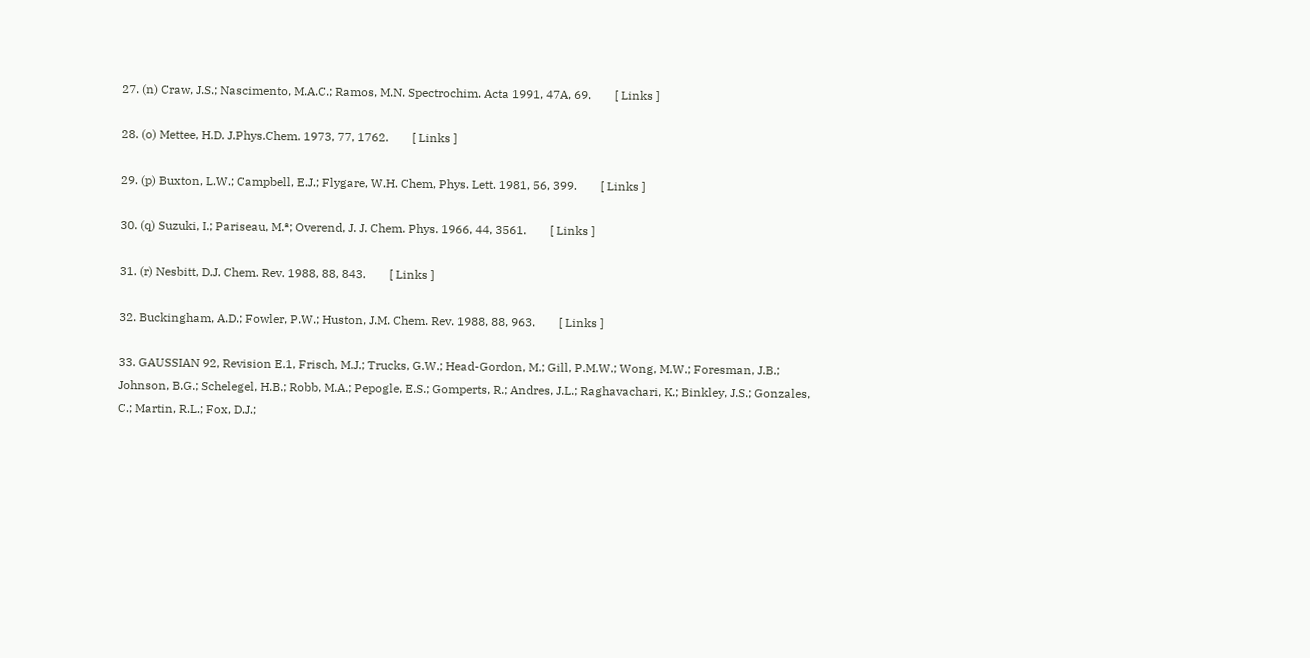27. (n) Craw, J.S.; Nascimento, M.A.C.; Ramos, M.N. Spectrochim. Acta 1991, 47A, 69.        [ Links ]

28. (o) Mettee, H.D. J.Phys.Chem. 1973, 77, 1762.        [ Links ]

29. (p) Buxton, L.W.; Campbell, E.J.; Flygare, W.H. Chem, Phys. Lett. 1981, 56, 399.        [ Links ]

30. (q) Suzuki, I.; Pariseau, M.ª; Overend, J. J. Chem. Phys. 1966, 44, 3561.        [ Links ]

31. (r) Nesbitt, D.J. Chem. Rev. 1988, 88, 843.        [ Links ]

32. Buckingham, A.D.; Fowler, P.W.; Huston, J.M. Chem. Rev. 1988, 88, 963.        [ Links ]

33. GAUSSIAN 92, Revision E.1, Frisch, M.J.; Trucks, G.W.; Head-Gordon, M.; Gill, P.M.W.; Wong, M.W.; Foresman, J.B.; Johnson, B.G.; Schelegel, H.B.; Robb, M.A.; Pepogle, E.S.; Gomperts, R.; Andres, J.L.; Raghavachari, K.; Binkley, J.S.; Gonzales, C.; Martin, R.L.; Fox, D.J.;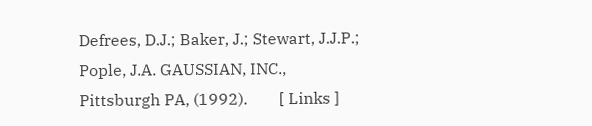Defrees, D.J.; Baker, J.; Stewart, J.J.P.; Pople, J.A. GAUSSIAN, INC., Pittsburgh PA, (1992).        [ Links ]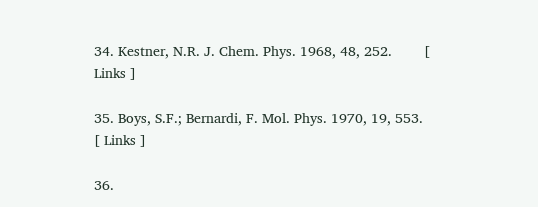34. Kestner, N.R. J. Chem. Phys. 1968, 48, 252.        [ Links ]

35. Boys, S.F.; Bernardi, F. Mol. Phys. 1970, 19, 553.        [ Links ]

36.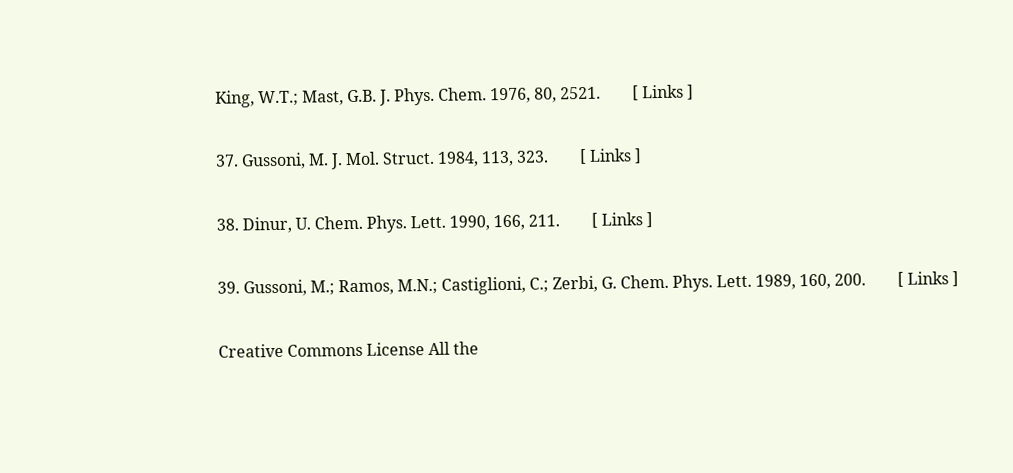King, W.T.; Mast, G.B. J. Phys. Chem. 1976, 80, 2521.        [ Links ]

37. Gussoni, M. J. Mol. Struct. 1984, 113, 323.        [ Links ]

38. Dinur, U. Chem. Phys. Lett. 1990, 166, 211.        [ Links ]

39. Gussoni, M.; Ramos, M.N.; Castiglioni, C.; Zerbi, G. Chem. Phys. Lett. 1989, 160, 200.        [ Links ]

Creative Commons License All the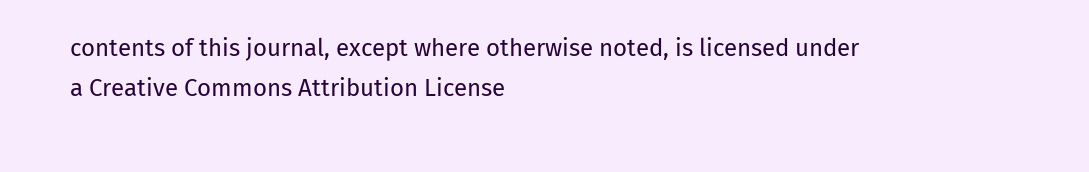contents of this journal, except where otherwise noted, is licensed under a Creative Commons Attribution License